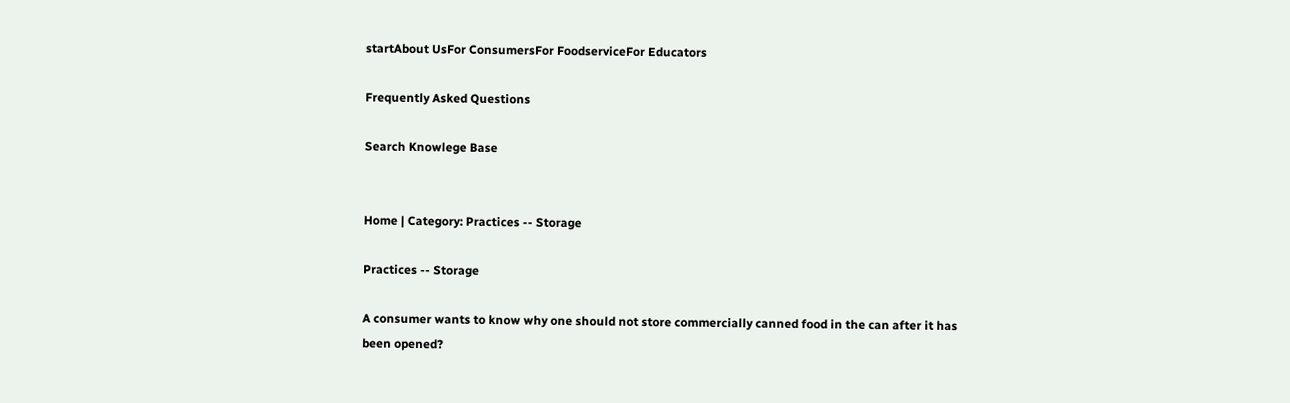startAbout UsFor ConsumersFor FoodserviceFor Educators

Frequently Asked Questions

Search Knowlege Base


Home | Category: Practices -- Storage

Practices -- Storage

A consumer wants to know why one should not store commercially canned food in the can after it has been opened?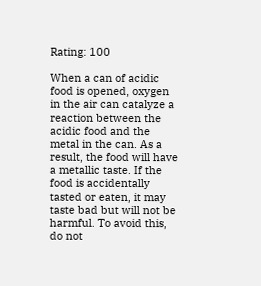Rating: 100

When a can of acidic food is opened, oxygen in the air can catalyze a reaction between the acidic food and the metal in the can. As a result, the food will have a metallic taste. If the food is accidentally tasted or eaten, it may taste bad but will not be harmful. To avoid this, do not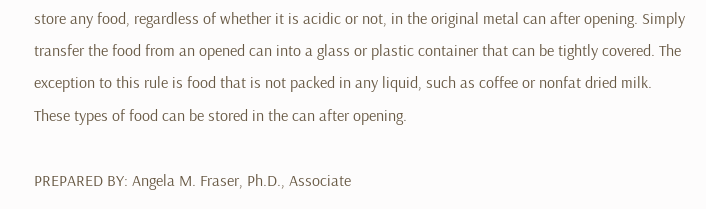store any food, regardless of whether it is acidic or not, in the original metal can after opening. Simply transfer the food from an opened can into a glass or plastic container that can be tightly covered. The exception to this rule is food that is not packed in any liquid, such as coffee or nonfat dried milk. These types of food can be stored in the can after opening.

PREPARED BY: Angela M. Fraser, Ph.D., Associate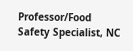Professor/Food Safety Specialist, NC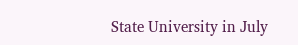State University in July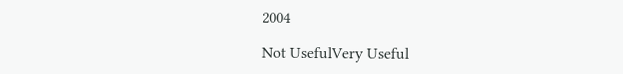2004

Not UsefulVery Useful